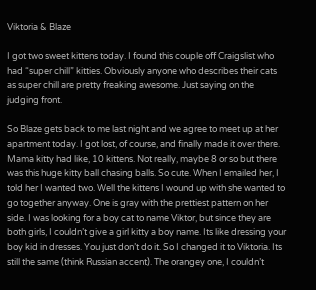Viktoria & Blaze

I got two sweet kittens today. I found this couple off Craigslist who had “super chill” kitties. Obviously anyone who describes their cats as super chill are pretty freaking awesome. Just saying on the judging front.

So Blaze gets back to me last night and we agree to meet up at her apartment today. I got lost, of course, and finally made it over there. Mama kitty had like, 10 kittens. Not really, maybe 8 or so but there was this huge kitty ball chasing balls. So cute. When I emailed her, I told her I wanted two. Well the kittens I wound up with she wanted to go together anyway. One is gray with the prettiest pattern on her side. I was looking for a boy cat to name Viktor, but since they are both girls, I couldn’t give a girl kitty a boy name. Its like dressing your boy kid in dresses. You just don’t do it. So I changed it to Viktoria. Its still the same (think Russian accent). The orangey one, I couldn’t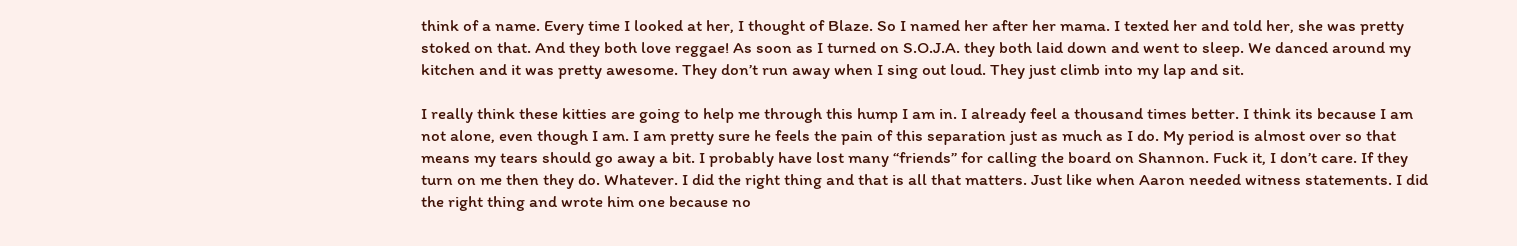think of a name. Every time I looked at her, I thought of Blaze. So I named her after her mama. I texted her and told her, she was pretty stoked on that. And they both love reggae! As soon as I turned on S.O.J.A. they both laid down and went to sleep. We danced around my kitchen and it was pretty awesome. They don’t run away when I sing out loud. They just climb into my lap and sit.

I really think these kitties are going to help me through this hump I am in. I already feel a thousand times better. I think its because I am not alone, even though I am. I am pretty sure he feels the pain of this separation just as much as I do. My period is almost over so that means my tears should go away a bit. I probably have lost many “friends” for calling the board on Shannon. Fuck it, I don’t care. If they turn on me then they do. Whatever. I did the right thing and that is all that matters. Just like when Aaron needed witness statements. I did the right thing and wrote him one because no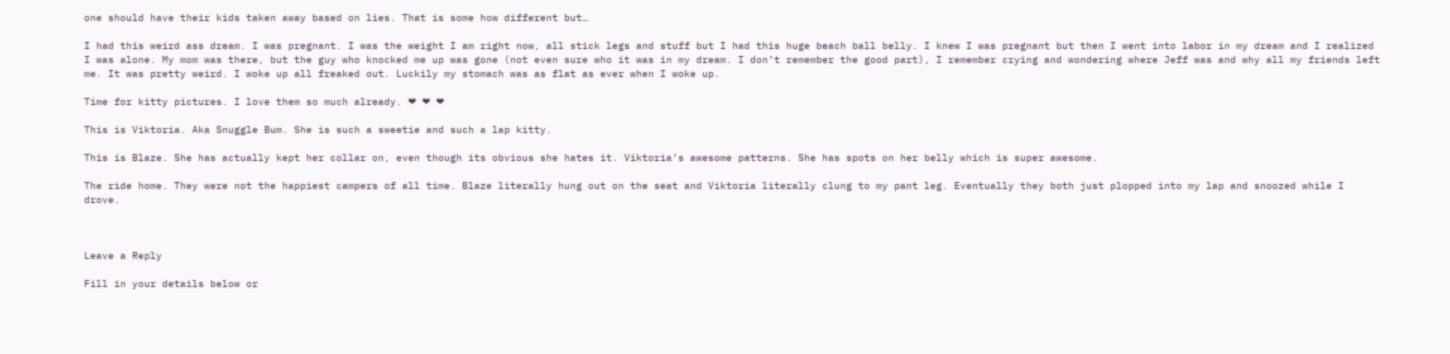one should have their kids taken away based on lies. That is some how different but…

I had this weird ass dream. I was pregnant. I was the weight I am right now, all stick legs and stuff but I had this huge beach ball belly. I knew I was pregnant but then I went into labor in my dream and I realized I was alone. My mom was there, but the guy who knocked me up was gone (not even sure who it was in my dream. I don’t remember the good part), I remember crying and wondering where Jeff was and why all my friends left me. It was pretty weird. I woke up all freaked out. Luckily my stomach was as flat as ever when I woke up.

Time for kitty pictures. I love them so much already. ❤ ❤ ❤

This is Viktoria. Aka Snuggle Bum. She is such a sweetie and such a lap kitty.

This is Blaze. She has actually kept her collar on, even though its obvious she hates it. Viktoria’s awesome patterns. She has spots on her belly which is super awesome.

The ride home. They were not the happiest campers of all time. Blaze literally hung out on the seat and Viktoria literally clung to my pant leg. Eventually they both just plopped into my lap and snoozed while I drove.



Leave a Reply

Fill in your details below or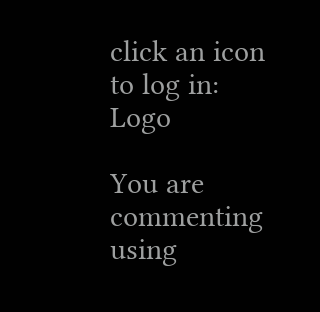click an icon to log in: Logo

You are commenting using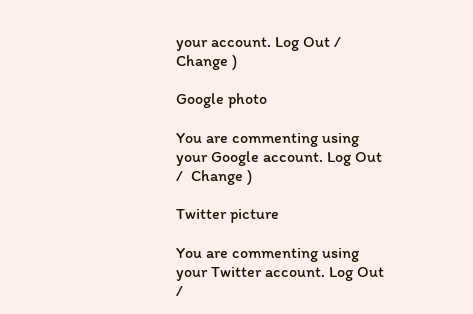your account. Log Out /  Change )

Google photo

You are commenting using your Google account. Log Out /  Change )

Twitter picture

You are commenting using your Twitter account. Log Out /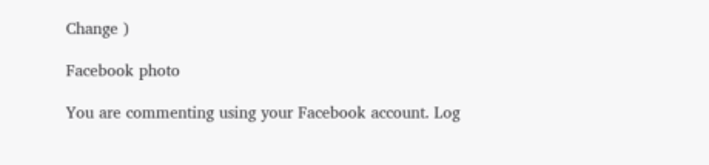Change )

Facebook photo

You are commenting using your Facebook account. Log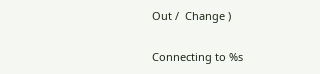Out /  Change )

Connecting to %s